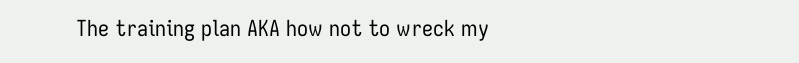The training plan AKA how not to wreck my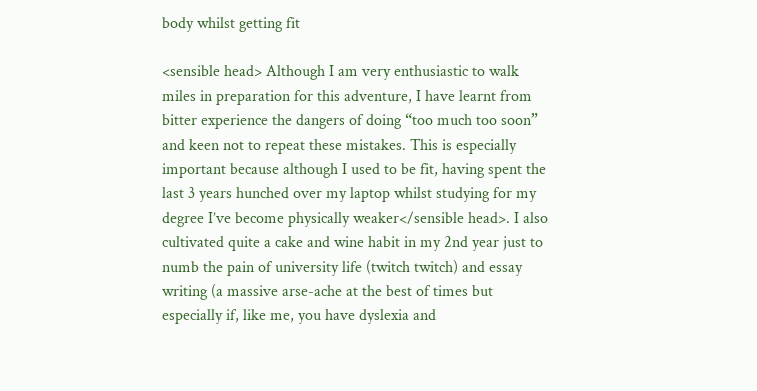body whilst getting fit

<sensible head> Although I am very enthusiastic to walk miles in preparation for this adventure, I have learnt from bitter experience the dangers of doing “too much too soon” and keen not to repeat these mistakes. This is especially important because although I used to be fit, having spent the last 3 years hunched over my laptop whilst studying for my degree I’ve become physically weaker</sensible head>. I also cultivated quite a cake and wine habit in my 2nd year just to numb the pain of university life (twitch twitch) and essay writing (a massive arse-ache at the best of times but especially if, like me, you have dyslexia and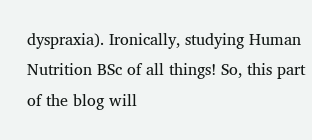dyspraxia). Ironically, studying Human Nutrition BSc of all things! So, this part of the blog will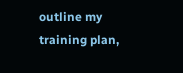outline my training plan,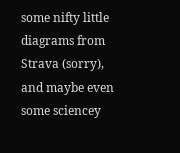some nifty little diagrams from Strava (sorry), and maybe even some sciencey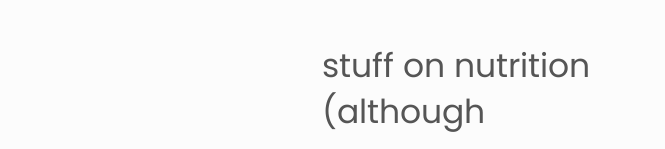stuff on nutrition (although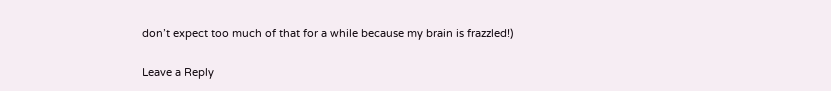don’t expect too much of that for a while because my brain is frazzled!)

Leave a Reply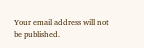Your email address will not be published.